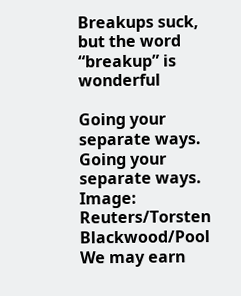Breakups suck, but the word “breakup” is wonderful

Going your separate ways.
Going your separate ways.
Image: Reuters/Torsten Blackwood/Pool
We may earn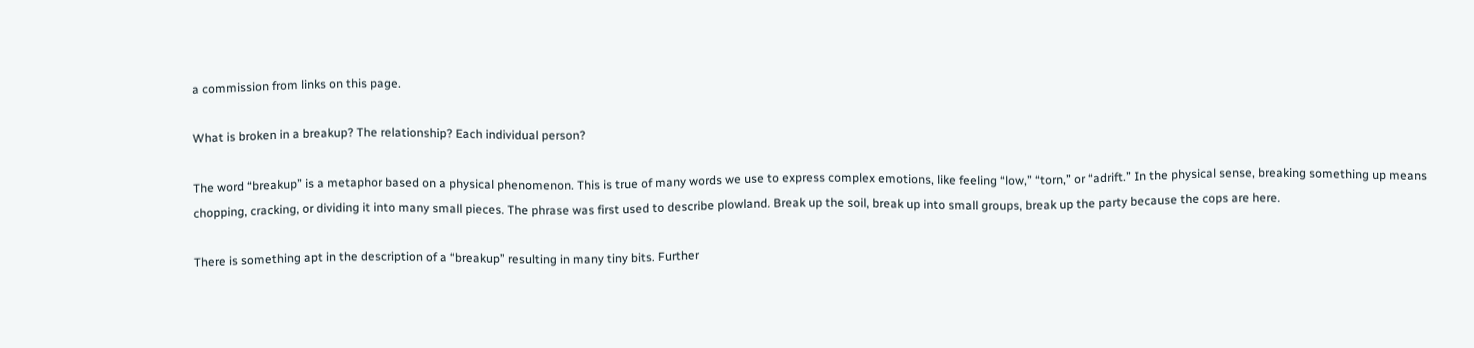a commission from links on this page.

What is broken in a breakup? The relationship? Each individual person?

The word “breakup” is a metaphor based on a physical phenomenon. This is true of many words we use to express complex emotions, like feeling “low,” “torn,” or “adrift.” In the physical sense, breaking something up means chopping, cracking, or dividing it into many small pieces. The phrase was first used to describe plowland. Break up the soil, break up into small groups, break up the party because the cops are here.

There is something apt in the description of a “breakup” resulting in many tiny bits. Further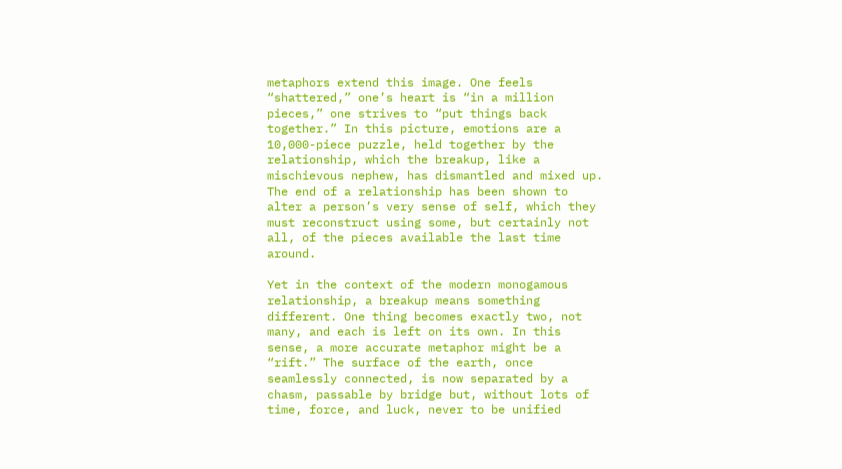metaphors extend this image. One feels “shattered,” one’s heart is “in a million pieces,” one strives to “put things back together.” In this picture, emotions are a 10,000-piece puzzle, held together by the relationship, which the breakup, like a mischievous nephew, has dismantled and mixed up. The end of a relationship has been shown to alter a person’s very sense of self, which they must reconstruct using some, but certainly not all, of the pieces available the last time around.

Yet in the context of the modern monogamous relationship, a breakup means something different. One thing becomes exactly two, not many, and each is left on its own. In this sense, a more accurate metaphor might be a “rift.” The surface of the earth, once seamlessly connected, is now separated by a chasm, passable by bridge but, without lots of time, force, and luck, never to be unified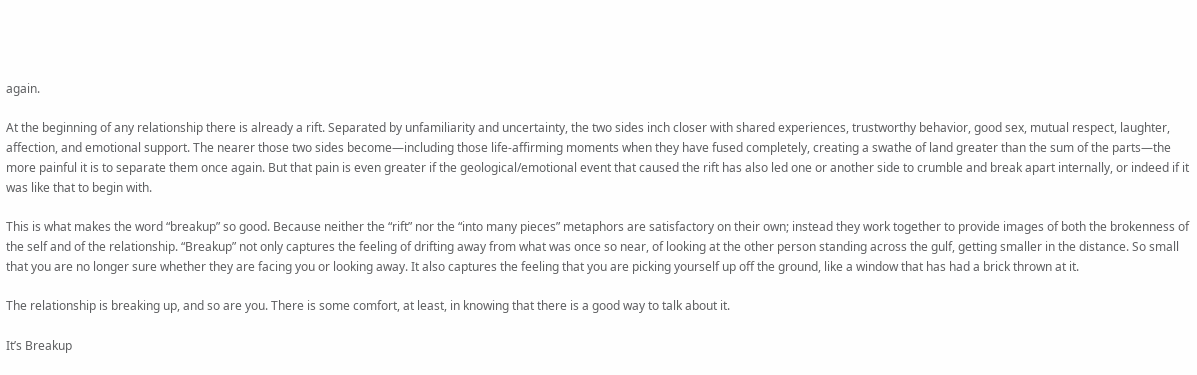again.

At the beginning of any relationship there is already a rift. Separated by unfamiliarity and uncertainty, the two sides inch closer with shared experiences, trustworthy behavior, good sex, mutual respect, laughter, affection, and emotional support. The nearer those two sides become—including those life-affirming moments when they have fused completely, creating a swathe of land greater than the sum of the parts—the more painful it is to separate them once again. But that pain is even greater if the geological/emotional event that caused the rift has also led one or another side to crumble and break apart internally, or indeed if it was like that to begin with.

This is what makes the word “breakup” so good. Because neither the “rift” nor the “into many pieces” metaphors are satisfactory on their own; instead they work together to provide images of both the brokenness of the self and of the relationship. “Breakup” not only captures the feeling of drifting away from what was once so near, of looking at the other person standing across the gulf, getting smaller in the distance. So small that you are no longer sure whether they are facing you or looking away. It also captures the feeling that you are picking yourself up off the ground, like a window that has had a brick thrown at it.

The relationship is breaking up, and so are you. There is some comfort, at least, in knowing that there is a good way to talk about it.

It’s Breakup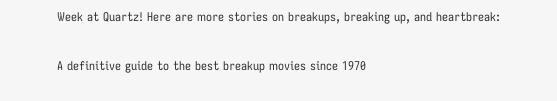Week at Quartz! Here are more stories on breakups, breaking up, and heartbreak:

A definitive guide to the best breakup movies since 1970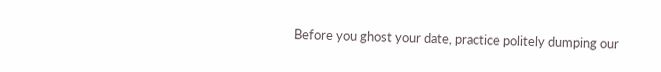Before you ghost your date, practice politely dumping our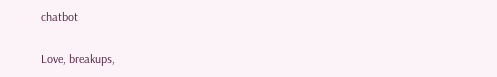chatbot

Love, breakups,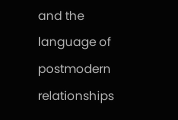and the language of postmodern relationships